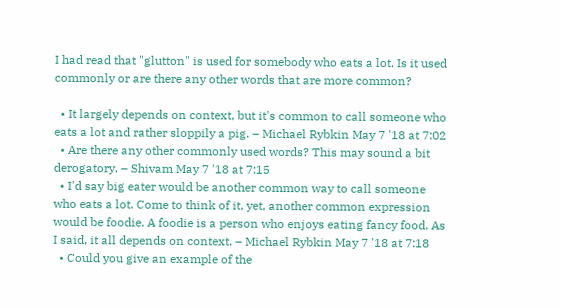I had read that "glutton" is used for somebody who eats a lot. Is it used commonly or are there any other words that are more common?

  • It largely depends on context, but it's common to call someone who eats a lot and rather sloppily a pig. – Michael Rybkin May 7 '18 at 7:02
  • Are there any other commonly used words? This may sound a bit derogatory. – Shivam May 7 '18 at 7:15
  • I'd say big eater would be another common way to call someone who eats a lot. Come to think of it, yet, another common expression would be foodie. A foodie is a person who enjoys eating fancy food. As I said, it all depends on context. – Michael Rybkin May 7 '18 at 7:18
  • Could you give an example of the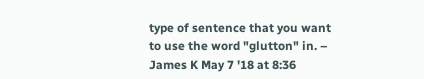type of sentence that you want to use the word "glutton" in. – James K May 7 '18 at 8:36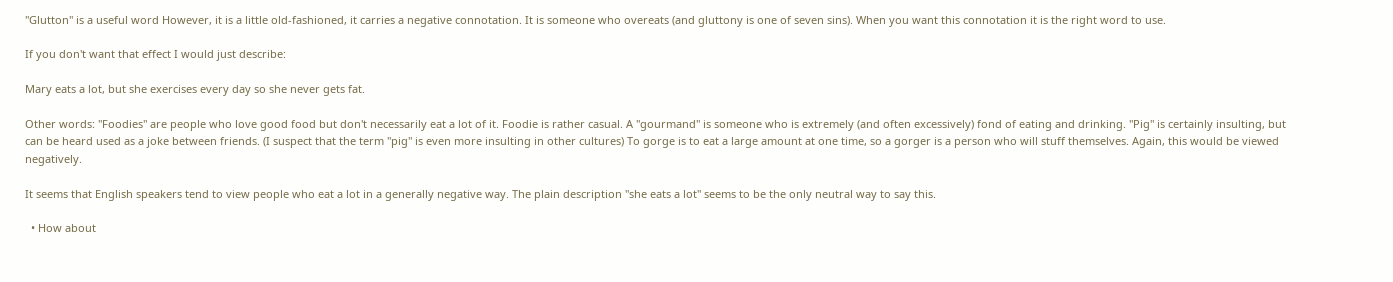"Glutton" is a useful word However, it is a little old-fashioned, it carries a negative connotation. It is someone who overeats (and gluttony is one of seven sins). When you want this connotation it is the right word to use.

If you don't want that effect I would just describe:

Mary eats a lot, but she exercises every day so she never gets fat.

Other words: "Foodies" are people who love good food but don't necessarily eat a lot of it. Foodie is rather casual. A "gourmand" is someone who is extremely (and often excessively) fond of eating and drinking. "Pig" is certainly insulting, but can be heard used as a joke between friends. (I suspect that the term "pig" is even more insulting in other cultures) To gorge is to eat a large amount at one time, so a gorger is a person who will stuff themselves. Again, this would be viewed negatively.

It seems that English speakers tend to view people who eat a lot in a generally negative way. The plain description "she eats a lot" seems to be the only neutral way to say this.

  • How about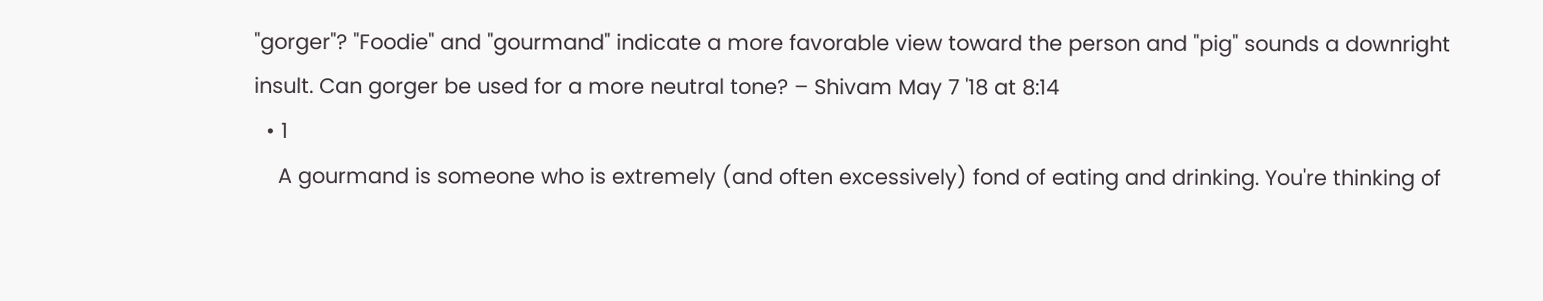"gorger"? "Foodie" and "gourmand" indicate a more favorable view toward the person and "pig" sounds a downright insult. Can gorger be used for a more neutral tone? – Shivam May 7 '18 at 8:14
  • 1
    A gourmand is someone who is extremely (and often excessively) fond of eating and drinking. You're thinking of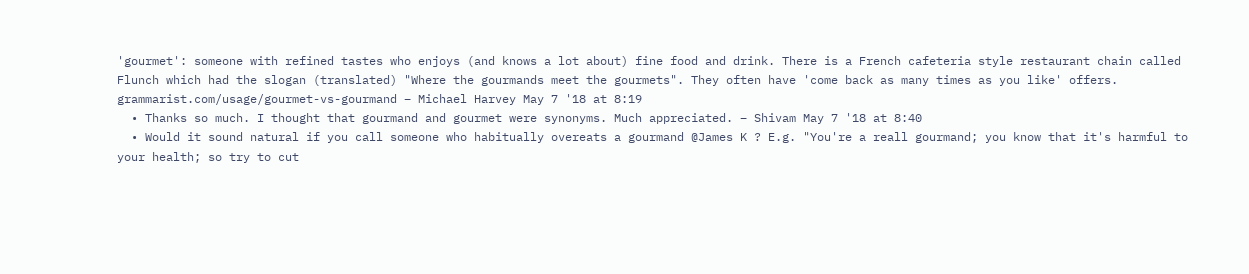'gourmet': someone with refined tastes who enjoys (and knows a lot about) fine food and drink. There is a French cafeteria style restaurant chain called Flunch which had the slogan (translated) "Where the gourmands meet the gourmets". They often have 'come back as many times as you like' offers. grammarist.com/usage/gourmet-vs-gourmand – Michael Harvey May 7 '18 at 8:19
  • Thanks so much. I thought that gourmand and gourmet were synonyms. Much appreciated. – Shivam May 7 '18 at 8:40
  • Would it sound natural if you call someone who habitually overeats a gourmand @James K ? E.g. "You're a reall gourmand; you know that it's harmful to your health; so try to cut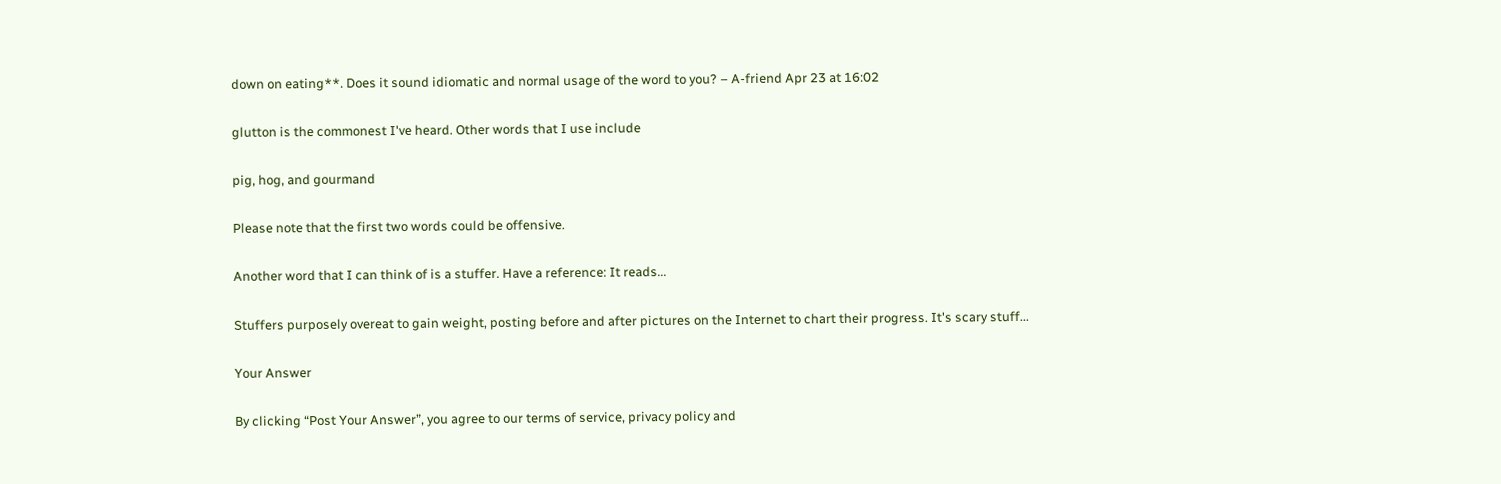down on eating**. Does it sound idiomatic and normal usage of the word to you? – A-friend Apr 23 at 16:02

glutton is the commonest I've heard. Other words that I use include

pig, hog, and gourmand

Please note that the first two words could be offensive.

Another word that I can think of is a stuffer. Have a reference: It reads...

Stuffers purposely overeat to gain weight, posting before and after pictures on the Internet to chart their progress. It's scary stuff...

Your Answer

By clicking “Post Your Answer”, you agree to our terms of service, privacy policy and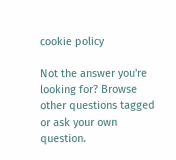cookie policy

Not the answer you're looking for? Browse other questions tagged or ask your own question.